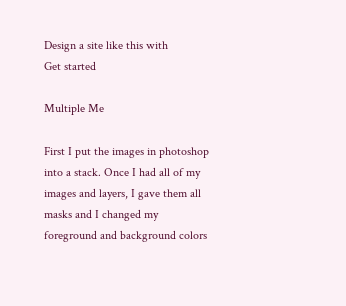Design a site like this with
Get started

Multiple Me

First I put the images in photoshop into a stack. Once I had all of my images and layers, I gave them all masks and I changed my foreground and background colors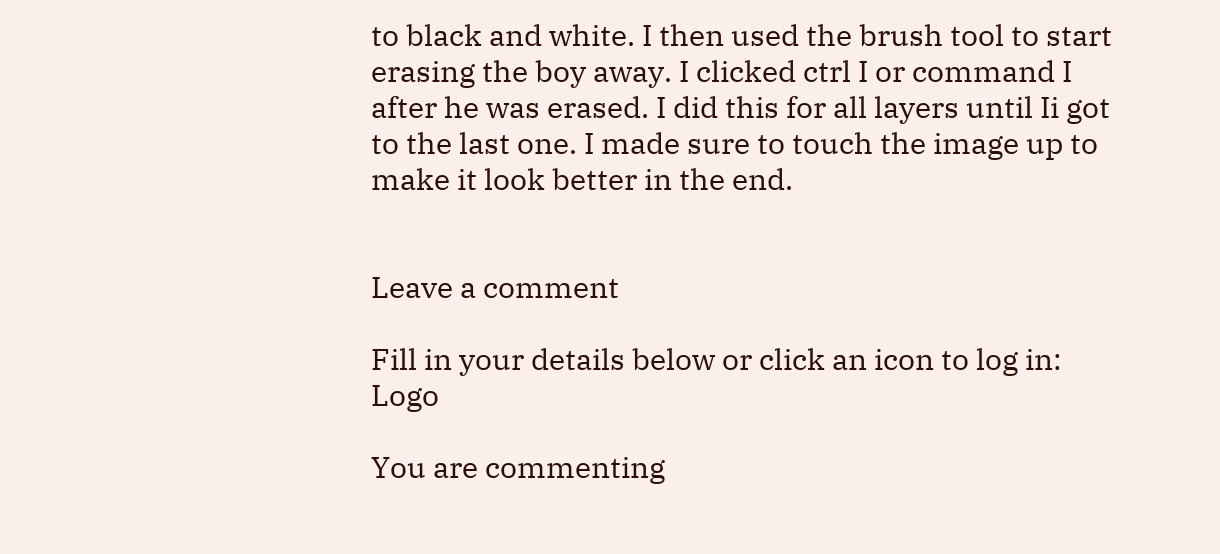to black and white. I then used the brush tool to start erasing the boy away. I clicked ctrl I or command I after he was erased. I did this for all layers until Ii got to the last one. I made sure to touch the image up to make it look better in the end.


Leave a comment

Fill in your details below or click an icon to log in: Logo

You are commenting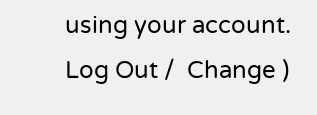using your account. Log Out /  Change )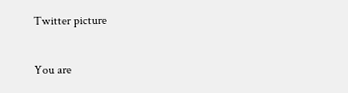Twitter picture

You are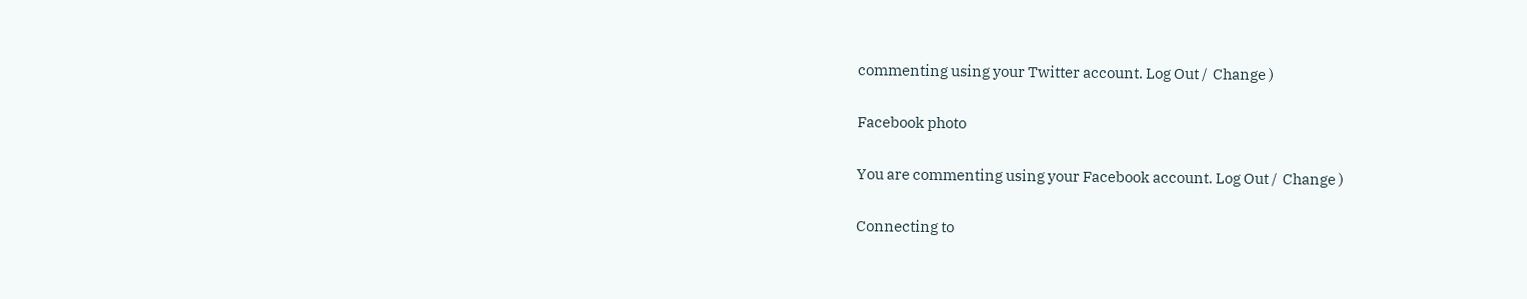commenting using your Twitter account. Log Out /  Change )

Facebook photo

You are commenting using your Facebook account. Log Out /  Change )

Connecting to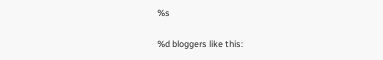%s

%d bloggers like this: